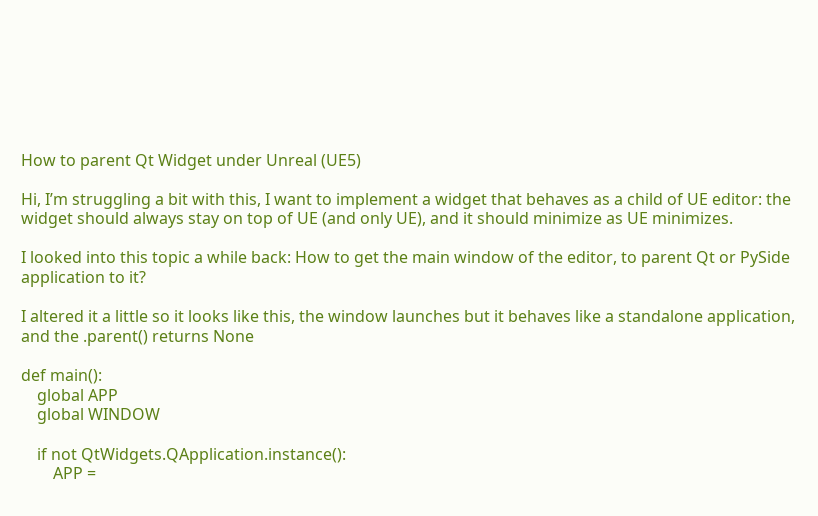How to parent Qt Widget under Unreal (UE5)

Hi, I’m struggling a bit with this, I want to implement a widget that behaves as a child of UE editor: the widget should always stay on top of UE (and only UE), and it should minimize as UE minimizes.

I looked into this topic a while back: How to get the main window of the editor, to parent Qt or PySide application to it?

I altered it a little so it looks like this, the window launches but it behaves like a standalone application, and the .parent() returns None

def main():
    global APP
    global WINDOW

    if not QtWidgets.QApplication.instance():
        APP =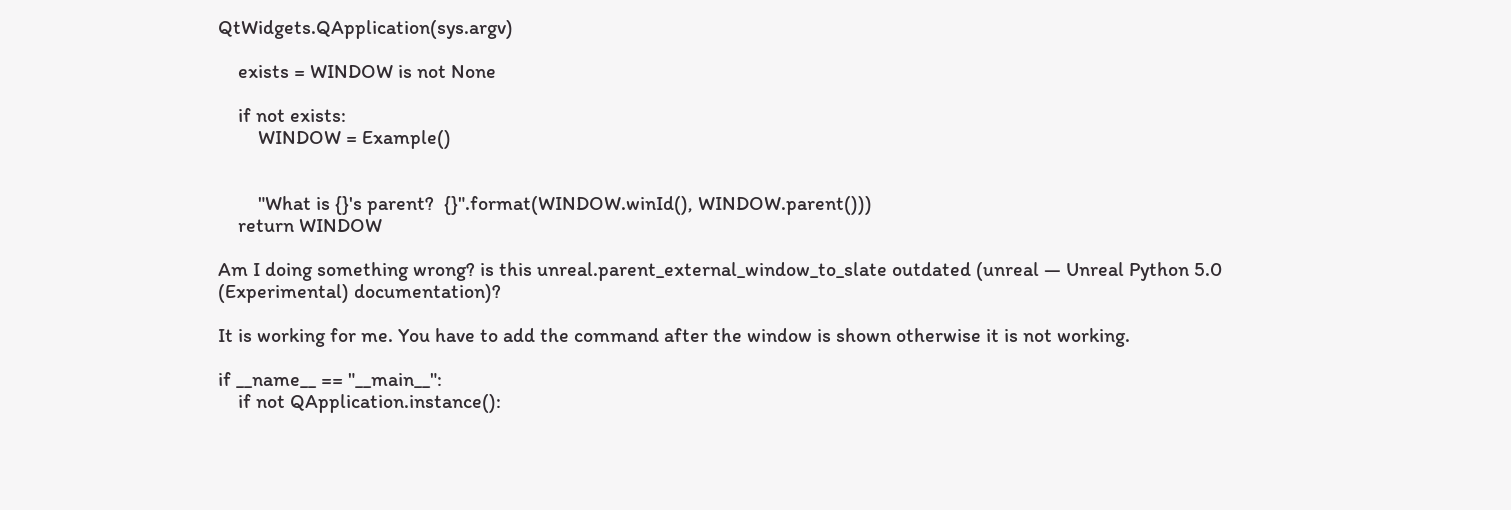QtWidgets.QApplication(sys.argv)

    exists = WINDOW is not None

    if not exists:
        WINDOW = Example()


        "What is {}'s parent?  {}".format(WINDOW.winId(), WINDOW.parent()))
    return WINDOW

Am I doing something wrong? is this unreal.parent_external_window_to_slate outdated (unreal — Unreal Python 5.0 (Experimental) documentation)?

It is working for me. You have to add the command after the window is shown otherwise it is not working.

if __name__ == "__main__":
    if not QApplication.instance():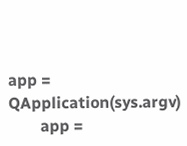app = QApplication(sys.argv)
        app =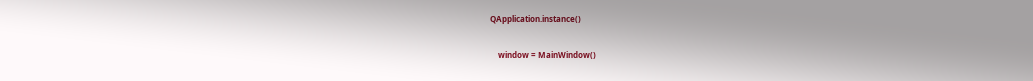QApplication.instance()

    window = MainWindow()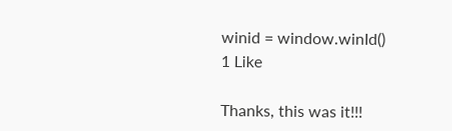winid = window.winId()
1 Like

Thanks, this was it!!!